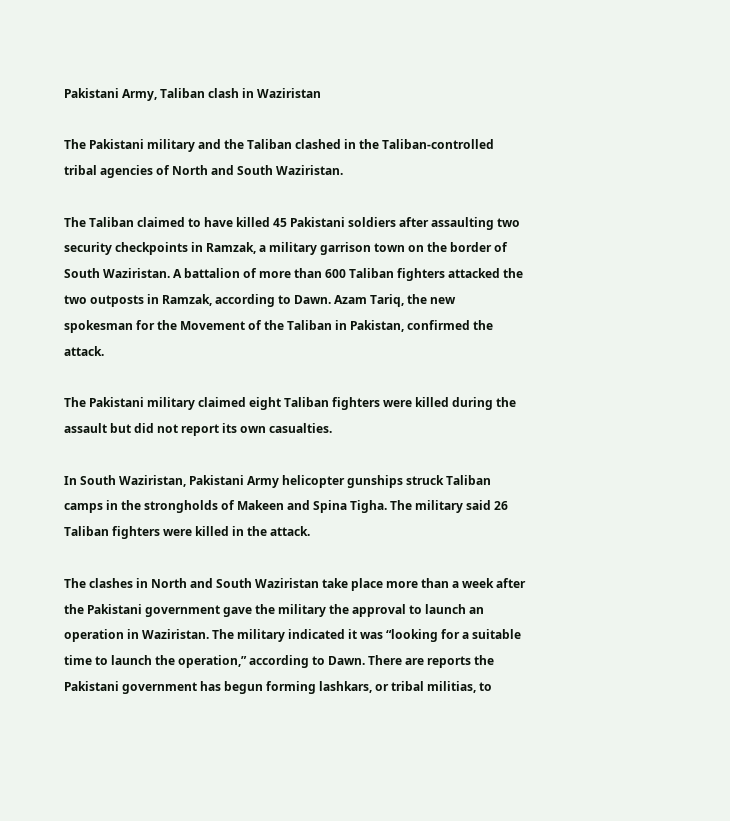Pakistani Army, Taliban clash in Waziristan

The Pakistani military and the Taliban clashed in the Taliban-controlled tribal agencies of North and South Waziristan.

The Taliban claimed to have killed 45 Pakistani soldiers after assaulting two security checkpoints in Ramzak, a military garrison town on the border of South Waziristan. A battalion of more than 600 Taliban fighters attacked the two outposts in Ramzak, according to Dawn. Azam Tariq, the new spokesman for the Movement of the Taliban in Pakistan, confirmed the attack.

The Pakistani military claimed eight Taliban fighters were killed during the assault but did not report its own casualties.

In South Waziristan, Pakistani Army helicopter gunships struck Taliban camps in the strongholds of Makeen and Spina Tigha. The military said 26 Taliban fighters were killed in the attack.

The clashes in North and South Waziristan take place more than a week after the Pakistani government gave the military the approval to launch an operation in Waziristan. The military indicated it was “looking for a suitable time to launch the operation,” according to Dawn. There are reports the Pakistani government has begun forming lashkars, or tribal militias, to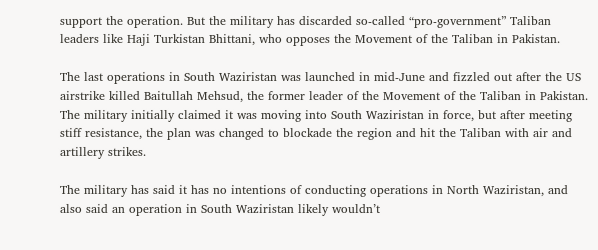support the operation. But the military has discarded so-called “pro-government” Taliban leaders like Haji Turkistan Bhittani, who opposes the Movement of the Taliban in Pakistan.

The last operations in South Waziristan was launched in mid-June and fizzled out after the US airstrike killed Baitullah Mehsud, the former leader of the Movement of the Taliban in Pakistan. The military initially claimed it was moving into South Waziristan in force, but after meeting stiff resistance, the plan was changed to blockade the region and hit the Taliban with air and artillery strikes.

The military has said it has no intentions of conducting operations in North Waziristan, and also said an operation in South Waziristan likely wouldn’t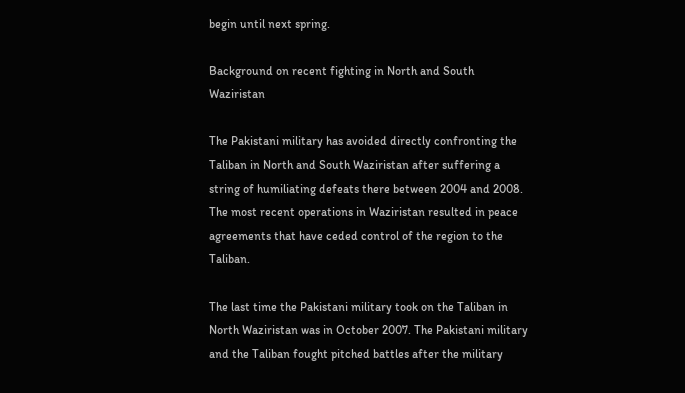begin until next spring.

Background on recent fighting in North and South Waziristan

The Pakistani military has avoided directly confronting the Taliban in North and South Waziristan after suffering a string of humiliating defeats there between 2004 and 2008. The most recent operations in Waziristan resulted in peace agreements that have ceded control of the region to the Taliban.

The last time the Pakistani military took on the Taliban in North Waziristan was in October 2007. The Pakistani military and the Taliban fought pitched battles after the military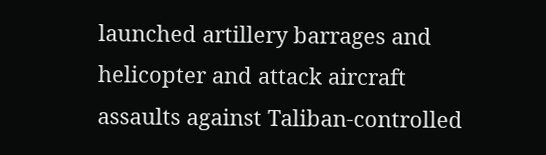launched artillery barrages and helicopter and attack aircraft assaults against Taliban-controlled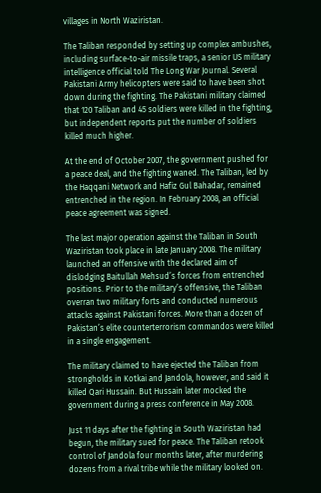villages in North Waziristan.

The Taliban responded by setting up complex ambushes, including surface-to-air missile traps, a senior US military intelligence official told The Long War Journal. Several Pakistani Army helicopters were said to have been shot down during the fighting. The Pakistani military claimed that 120 Taliban and 45 soldiers were killed in the fighting, but independent reports put the number of soldiers killed much higher.

At the end of October 2007, the government pushed for a peace deal, and the fighting waned. The Taliban, led by the Haqqani Network and Hafiz Gul Bahadar, remained entrenched in the region. In February 2008, an official peace agreement was signed.

The last major operation against the Taliban in South Waziristan took place in late January 2008. The military launched an offensive with the declared aim of dislodging Baitullah Mehsud’s forces from entrenched positions. Prior to the military’s offensive, the Taliban overran two military forts and conducted numerous attacks against Pakistani forces. More than a dozen of Pakistan’s elite counterterrorism commandos were killed in a single engagement.

The military claimed to have ejected the Taliban from strongholds in Kotkai and Jandola, however, and said it killed Qari Hussain. But Hussain later mocked the government during a press conference in May 2008.

Just 11 days after the fighting in South Waziristan had begun, the military sued for peace. The Taliban retook control of Jandola four months later, after murdering dozens from a rival tribe while the military looked on.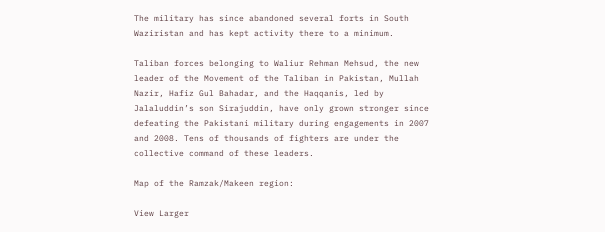The military has since abandoned several forts in South Waziristan and has kept activity there to a minimum.

Taliban forces belonging to Waliur Rehman Mehsud, the new leader of the Movement of the Taliban in Pakistan, Mullah Nazir, Hafiz Gul Bahadar, and the Haqqanis, led by Jalaluddin’s son Sirajuddin, have only grown stronger since defeating the Pakistani military during engagements in 2007 and 2008. Tens of thousands of fighters are under the collective command of these leaders.

Map of the Ramzak/Makeen region:

View Larger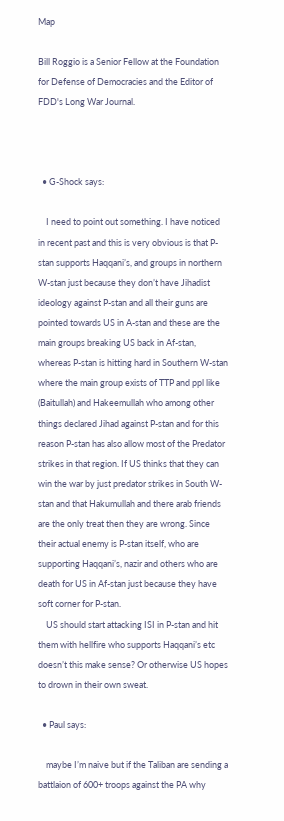Map

Bill Roggio is a Senior Fellow at the Foundation for Defense of Democracies and the Editor of FDD's Long War Journal.



  • G-Shock says:

    I need to point out something. I have noticed in recent past and this is very obvious is that P-stan supports Haqqani’s, and groups in northern W-stan just because they don’t have Jihadist ideology against P-stan and all their guns are pointed towards US in A-stan and these are the main groups breaking US back in Af-stan, whereas P-stan is hitting hard in Southern W-stan where the main group exists of TTP and ppl like (Baitullah) and Hakeemullah who among other things declared Jihad against P-stan and for this reason P-stan has also allow most of the Predator strikes in that region. If US thinks that they can win the war by just predator strikes in South W-stan and that Hakumullah and there arab friends are the only treat then they are wrong. Since their actual enemy is P-stan itself, who are supporting Haqqani’s, nazir and others who are death for US in Af-stan just because they have soft corner for P-stan.
    US should start attacking ISI in P-stan and hit them with hellfire who supports Haqqani’s etc doesn’t this make sense? Or otherwise US hopes to drown in their own sweat.

  • Paul says:

    maybe I’m naive but if the Taliban are sending a battlaion of 600+ troops against the PA why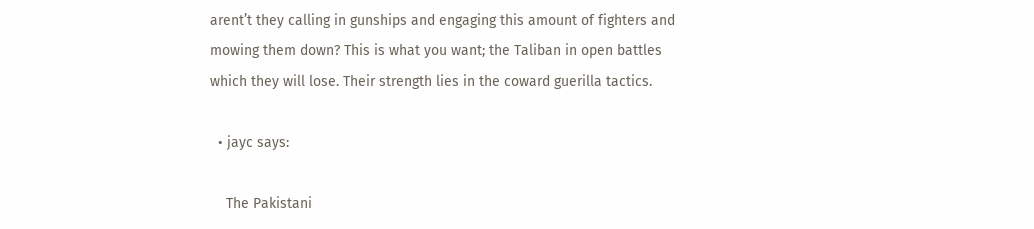arent’t they calling in gunships and engaging this amount of fighters and mowing them down? This is what you want; the Taliban in open battles which they will lose. Their strength lies in the coward guerilla tactics.

  • jayc says:

    The Pakistani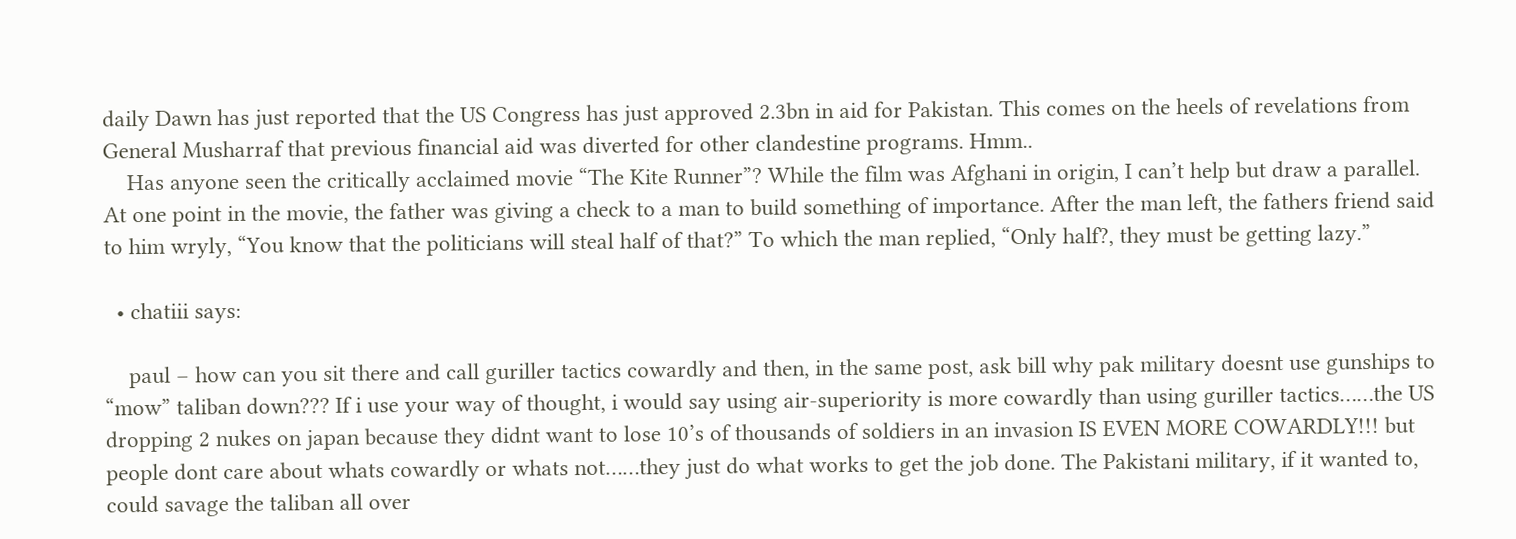daily Dawn has just reported that the US Congress has just approved 2.3bn in aid for Pakistan. This comes on the heels of revelations from General Musharraf that previous financial aid was diverted for other clandestine programs. Hmm..
    Has anyone seen the critically acclaimed movie “The Kite Runner”? While the film was Afghani in origin, I can’t help but draw a parallel. At one point in the movie, the father was giving a check to a man to build something of importance. After the man left, the fathers friend said to him wryly, “You know that the politicians will steal half of that?” To which the man replied, “Only half?, they must be getting lazy.”

  • chatiii says:

    paul – how can you sit there and call guriller tactics cowardly and then, in the same post, ask bill why pak military doesnt use gunships to “mow” taliban down??? If i use your way of thought, i would say using air-superiority is more cowardly than using guriller tactics……the US dropping 2 nukes on japan because they didnt want to lose 10’s of thousands of soldiers in an invasion IS EVEN MORE COWARDLY!!! but people dont care about whats cowardly or whats not……they just do what works to get the job done. The Pakistani military, if it wanted to, could savage the taliban all over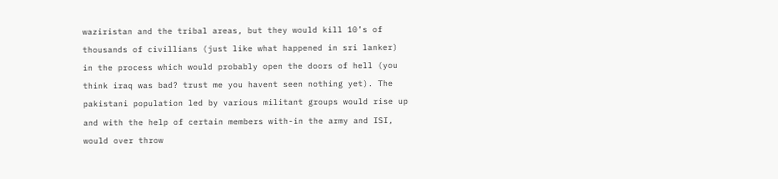waziristan and the tribal areas, but they would kill 10’s of thousands of civillians (just like what happened in sri lanker) in the process which would probably open the doors of hell (you think iraq was bad? trust me you havent seen nothing yet). The pakistani population led by various militant groups would rise up and with the help of certain members with-in the army and ISI, would over throw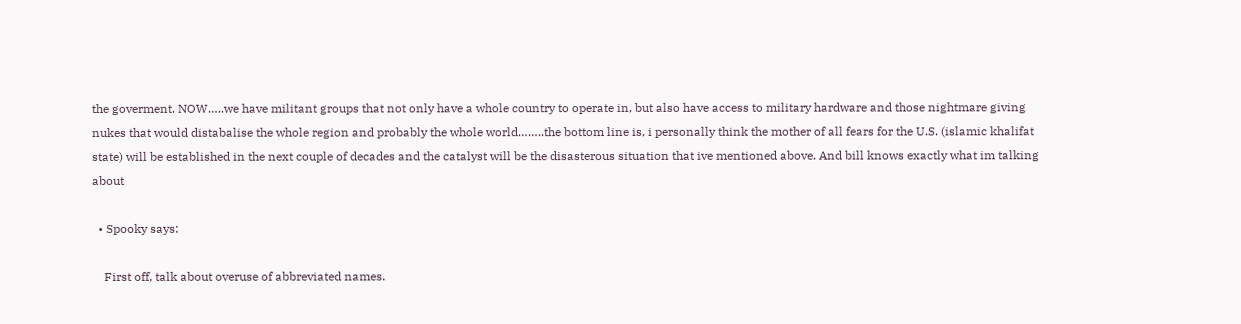the goverment. NOW…..we have militant groups that not only have a whole country to operate in, but also have access to military hardware and those nightmare giving nukes that would distabalise the whole region and probably the whole world……..the bottom line is, i personally think the mother of all fears for the U.S. (islamic khalifat state) will be established in the next couple of decades and the catalyst will be the disasterous situation that ive mentioned above. And bill knows exactly what im talking about

  • Spooky says:

    First off, talk about overuse of abbreviated names.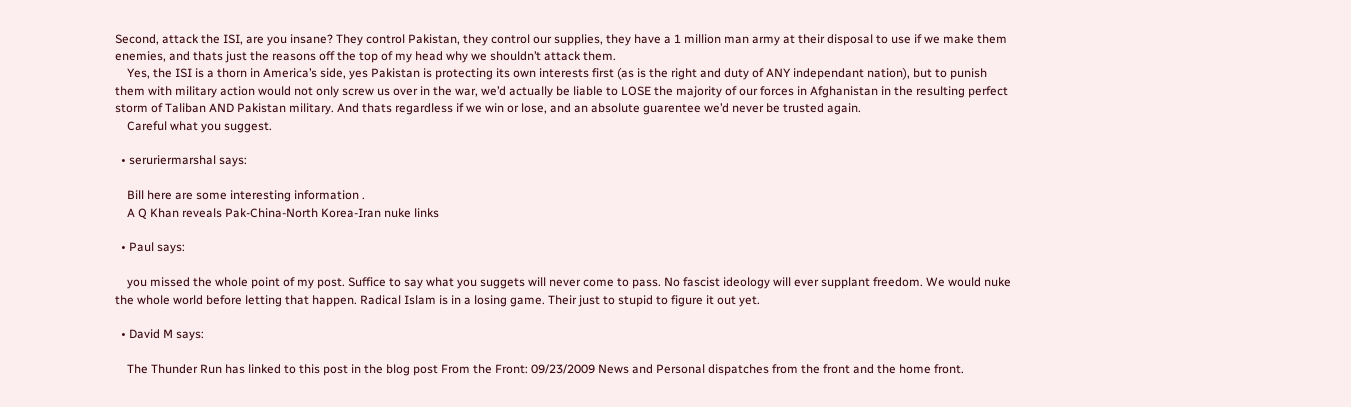Second, attack the ISI, are you insane? They control Pakistan, they control our supplies, they have a 1 million man army at their disposal to use if we make them enemies, and thats just the reasons off the top of my head why we shouldn’t attack them.
    Yes, the ISI is a thorn in America’s side, yes Pakistan is protecting its own interests first (as is the right and duty of ANY independant nation), but to punish them with military action would not only screw us over in the war, we’d actually be liable to LOSE the majority of our forces in Afghanistan in the resulting perfect storm of Taliban AND Pakistan military. And thats regardless if we win or lose, and an absolute guarentee we’d never be trusted again.
    Careful what you suggest.

  • seruriermarshal says:

    Bill here are some interesting information .
    A Q Khan reveals Pak-China-North Korea-Iran nuke links

  • Paul says:

    you missed the whole point of my post. Suffice to say what you suggets will never come to pass. No fascist ideology will ever supplant freedom. We would nuke the whole world before letting that happen. Radical Islam is in a losing game. Their just to stupid to figure it out yet.

  • David M says:

    The Thunder Run has linked to this post in the blog post From the Front: 09/23/2009 News and Personal dispatches from the front and the home front.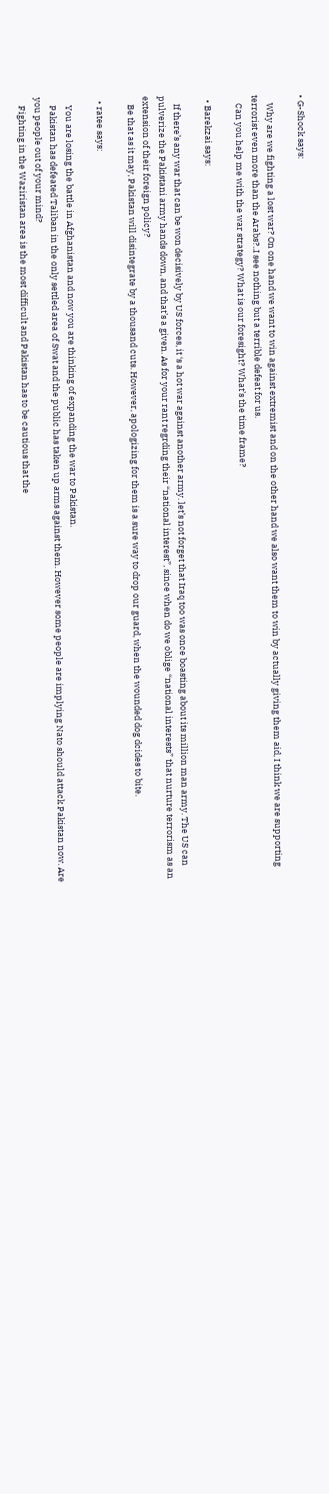• G-Shock says:

    Why are we fighting a lost war? On one hand we want to win against extremist and on the other hand we also want them to win by actually giving them aid, I think we are supporting terrorist even more than the Arabs?..I see nothing but a terrible defeat for us.
    Can you help me with the war strategy? What is our foresight? What’s the time frame?

  • Barekzai says:

    If there’s any war that can be won decisively by US forces, it ‘s a hot war against another army. let’s not forget that Iraq too was once boasting about its million man army. The US can pulverize the Pakistani army hands down, and that’s a given. As for your rant regrding their “national interest”, since when do we oblige “national interests” that nurture terrorism as an extension of their foreign policy?
    Be that as it may, Pakistan will disintegrate by a thousand cuts. However, apologizing for them is a sure way to drop our guard, when the wounded dog dcides to bite.

  • ratee says:

    You are losing the battle in Afghanistan and now you are thinking of expanding the war to Pakistan.
    Pakistan has defeated Taliban in the only settled area of Swat and the public has taken up arms against them. However some people are implying Nato should attack Pakistan now. Are you people out of your mind?
    Fighting in the Waziristan area is the most difficult and Pakistan has to be cautious that the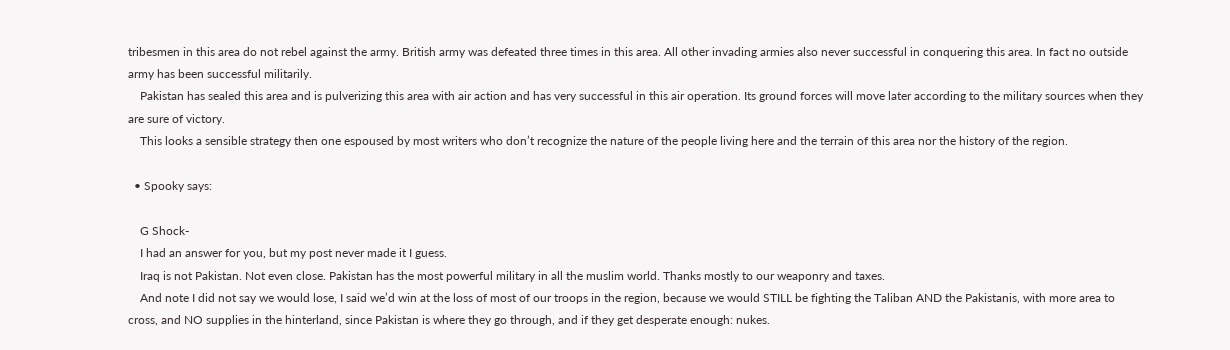tribesmen in this area do not rebel against the army. British army was defeated three times in this area. All other invading armies also never successful in conquering this area. In fact no outside army has been successful militarily.
    Pakistan has sealed this area and is pulverizing this area with air action and has very successful in this air operation. Its ground forces will move later according to the military sources when they are sure of victory.
    This looks a sensible strategy then one espoused by most writers who don’t recognize the nature of the people living here and the terrain of this area nor the history of the region.

  • Spooky says:

    G Shock-
    I had an answer for you, but my post never made it I guess.
    Iraq is not Pakistan. Not even close. Pakistan has the most powerful military in all the muslim world. Thanks mostly to our weaponry and taxes.
    And note I did not say we would lose, I said we’d win at the loss of most of our troops in the region, because we would STILL be fighting the Taliban AND the Pakistanis, with more area to cross, and NO supplies in the hinterland, since Pakistan is where they go through, and if they get desperate enough: nukes.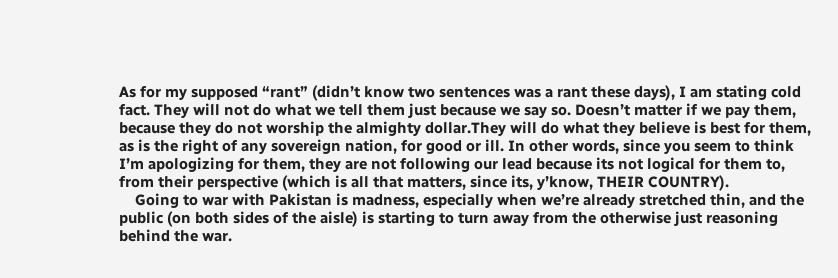As for my supposed “rant” (didn’t know two sentences was a rant these days), I am stating cold fact. They will not do what we tell them just because we say so. Doesn’t matter if we pay them, because they do not worship the almighty dollar.They will do what they believe is best for them, as is the right of any sovereign nation, for good or ill. In other words, since you seem to think I’m apologizing for them, they are not following our lead because its not logical for them to, from their perspective (which is all that matters, since its, y’know, THEIR COUNTRY).
    Going to war with Pakistan is madness, especially when we’re already stretched thin, and the public (on both sides of the aisle) is starting to turn away from the otherwise just reasoning behind the war.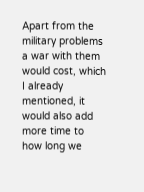Apart from the military problems a war with them would cost, which I already mentioned, it would also add more time to how long we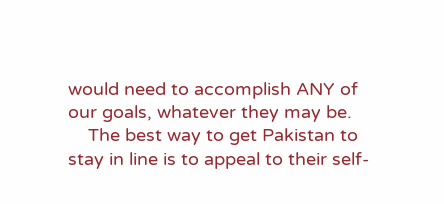would need to accomplish ANY of our goals, whatever they may be.
    The best way to get Pakistan to stay in line is to appeal to their self-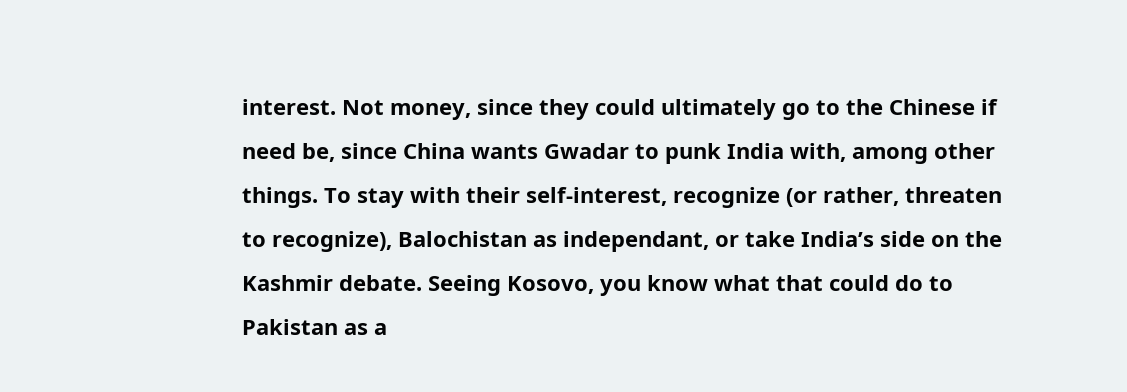interest. Not money, since they could ultimately go to the Chinese if need be, since China wants Gwadar to punk India with, among other things. To stay with their self-interest, recognize (or rather, threaten to recognize), Balochistan as independant, or take India’s side on the Kashmir debate. Seeing Kosovo, you know what that could do to Pakistan as a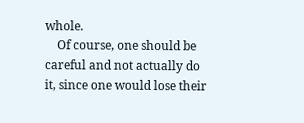whole.
    Of course, one should be careful and not actually do it, since one would lose their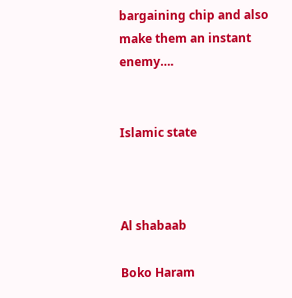bargaining chip and also make them an instant enemy….


Islamic state



Al shabaab

Boko Haram